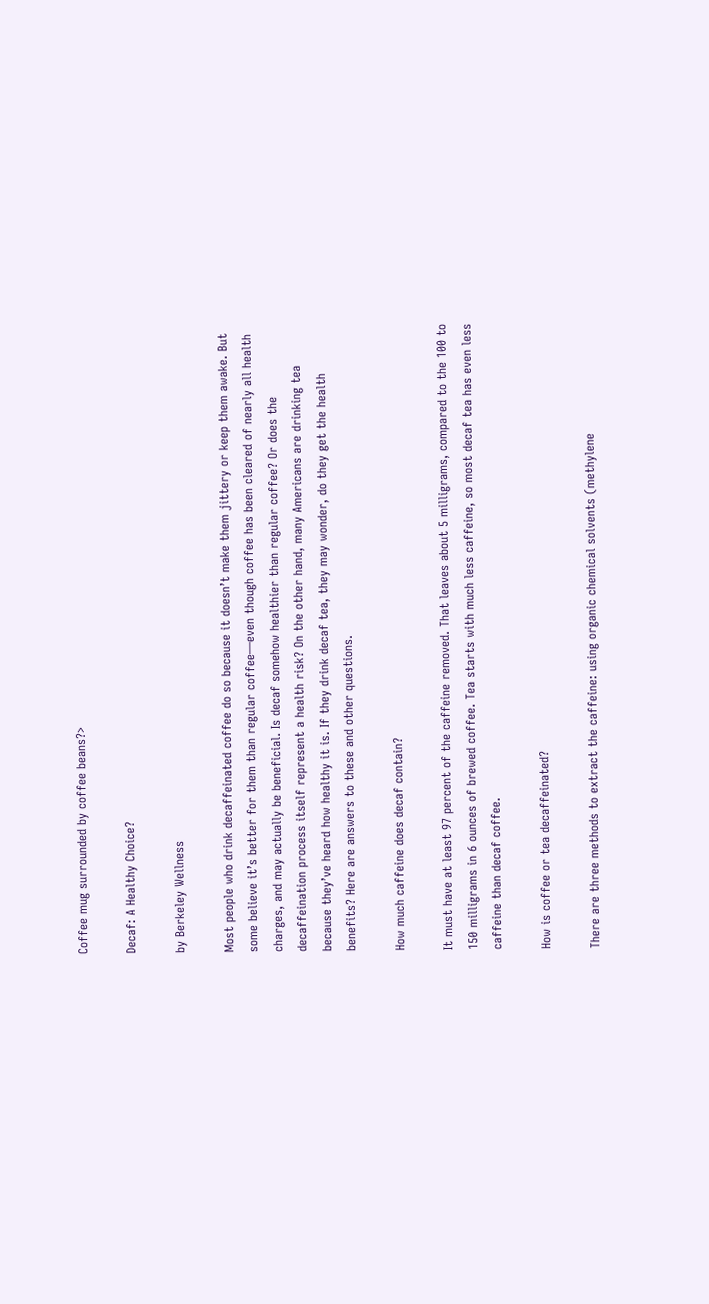Coffee mug surrounded by coffee beans?>

Decaf: A Healthy Choice?

by Berkeley Wellness

Most people who drink decaffeinated coffee do so because it doesn’t make them jittery or keep them awake. But some believe it’s better for them than regular coffee—even though coffee has been cleared of nearly all health charges, and may actually be beneficial. Is decaf somehow healthier than regular coffee? Or does the decaffeination process itself represent a health risk? On the other hand, many Americans are drinking tea because they’ve heard how healthy it is. If they drink decaf tea, they may wonder, do they get the health benefits? Here are answers to these and other questions.

How much caffeine does decaf contain?

It must have at least 97 percent of the caffeine removed. That leaves about 5 milligrams, compared to the 100 to 150 milligrams in 6 ounces of brewed coffee. Tea starts with much less caffeine, so most decaf tea has even less caffeine than decaf coffee.

How is coffee or tea decaffeinated?

There are three methods to extract the caffeine: using organic chemical solvents (methylene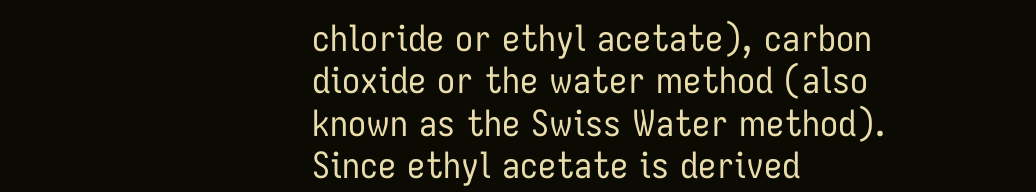chloride or ethyl acetate), carbon dioxide or the water method (also known as the Swiss Water method). Since ethyl acetate is derived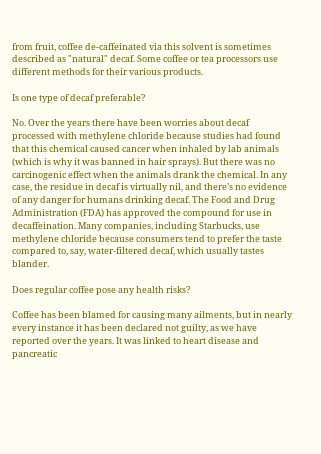from fruit, coffee de-caffeinated via this solvent is sometimes described as "natural" decaf. Some coffee or tea processors use different methods for their various products.

Is one type of decaf preferable?

No. Over the years there have been worries about decaf processed with methylene chloride because studies had found that this chemical caused cancer when inhaled by lab animals (which is why it was banned in hair sprays). But there was no carcinogenic effect when the animals drank the chemical. In any case, the residue in decaf is virtually nil, and there’s no evidence of any danger for humans drinking decaf. The Food and Drug Administration (FDA) has approved the compound for use in decaffeination. Many companies, including Starbucks, use methylene chloride because consumers tend to prefer the taste compared to, say, water-filtered decaf, which usually tastes blander.

Does regular coffee pose any health risks?

Coffee has been blamed for causing many ailments, but in nearly every instance it has been declared not guilty, as we have reported over the years. It was linked to heart disease and pancreatic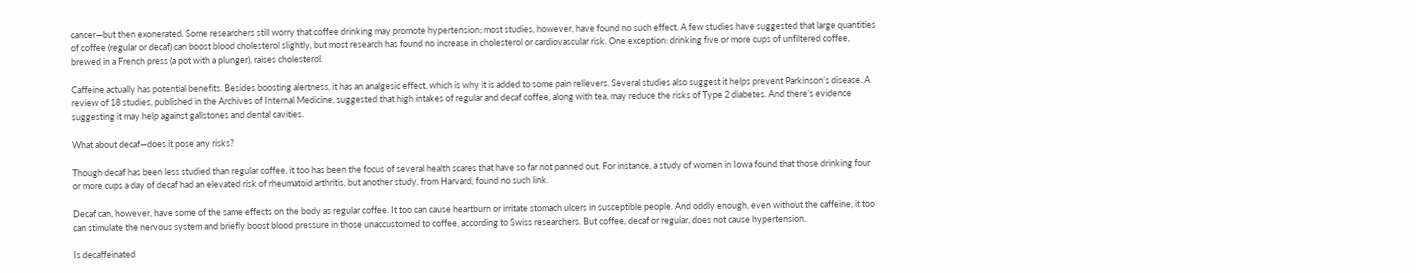cancer—but then exonerated. Some researchers still worry that coffee drinking may promote hypertension; most studies, however, have found no such effect. A few studies have suggested that large quantities of coffee (regular or decaf) can boost blood cholesterol slightly, but most research has found no increase in cholesterol or cardiovascular risk. One exception: drinking five or more cups of unfiltered coffee, brewed in a French press (a pot with a plunger), raises cholesterol.

Caffeine actually has potential benefits. Besides boosting alertness, it has an analgesic effect, which is why it is added to some pain relievers. Several studies also suggest it helps prevent Parkinson’s disease. A review of 18 studies, published in the Archives of Internal Medicine, suggested that high intakes of regular and decaf coffee, along with tea, may reduce the risks of Type 2 diabetes. And there’s evidence suggesting it may help against gallstones and dental cavities.

What about decaf—does it pose any risks?

Though decaf has been less studied than regular coffee, it too has been the focus of several health scares that have so far not panned out. For instance, a study of women in Iowa found that those drinking four or more cups a day of decaf had an elevated risk of rheumatoid arthritis, but another study, from Harvard, found no such link.

Decaf can, however, have some of the same effects on the body as regular coffee. It too can cause heartburn or irritate stomach ulcers in susceptible people. And oddly enough, even without the caffeine, it too can stimulate the nervous system and briefly boost blood pressure in those unaccustomed to coffee, according to Swiss researchers. But coffee, decaf or regular, does not cause hypertension.

Is decaffeinated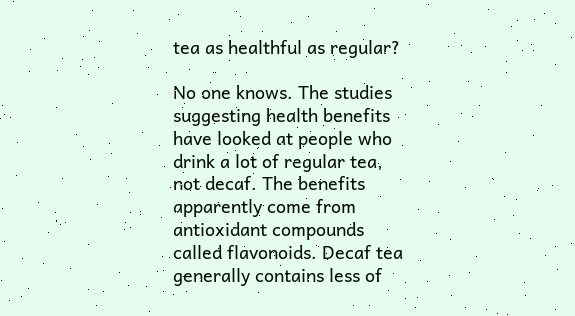tea as healthful as regular?

No one knows. The studies suggesting health benefits have looked at people who drink a lot of regular tea, not decaf. The benefits apparently come from antioxidant compounds called flavonoids. Decaf tea generally contains less of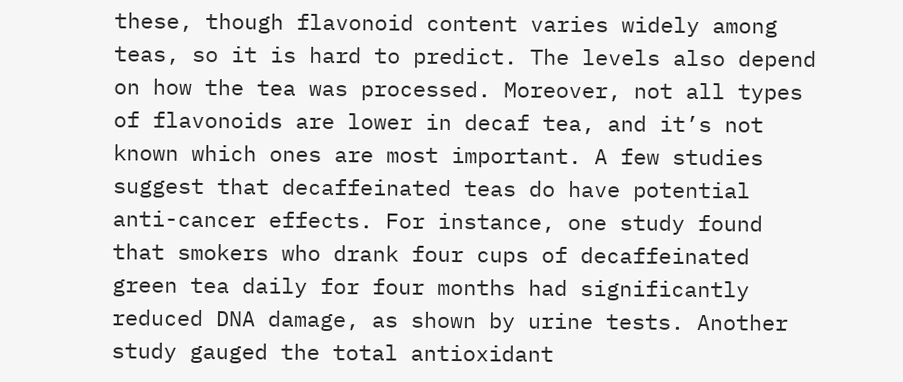these, though flavonoid content varies widely among teas, so it is hard to predict. The levels also depend on how the tea was processed. Moreover, not all types of flavonoids are lower in decaf tea, and it’s not known which ones are most important. A few studies suggest that decaffeinated teas do have potential anti-cancer effects. For instance, one study found that smokers who drank four cups of decaffeinated green tea daily for four months had significantly reduced DNA damage, as shown by urine tests. Another study gauged the total antioxidant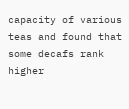capacity of various teas and found that some decafs rank higher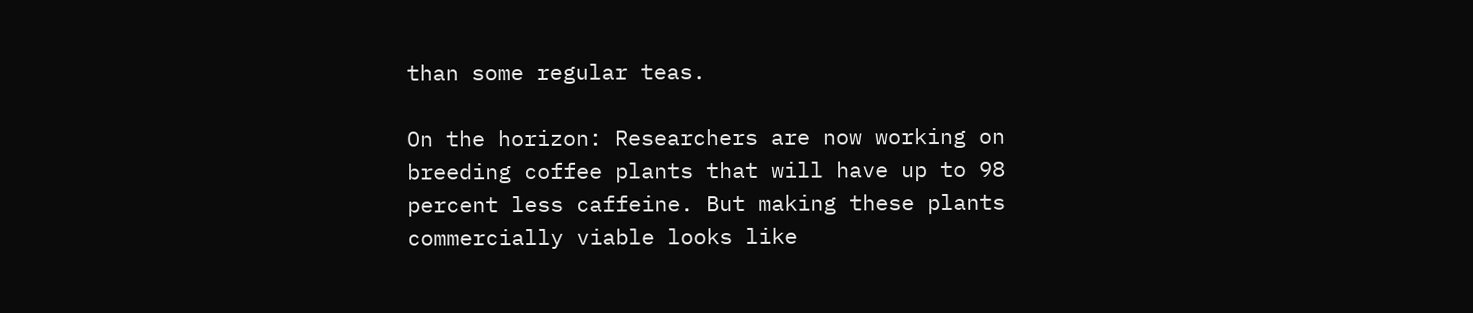than some regular teas.

On the horizon: Researchers are now working on breeding coffee plants that will have up to 98 percent less caffeine. But making these plants commercially viable looks like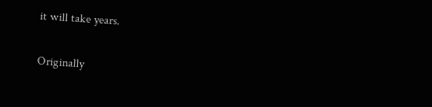it will take years.

Originally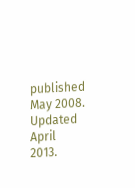published May 2008. Updated April 2013.